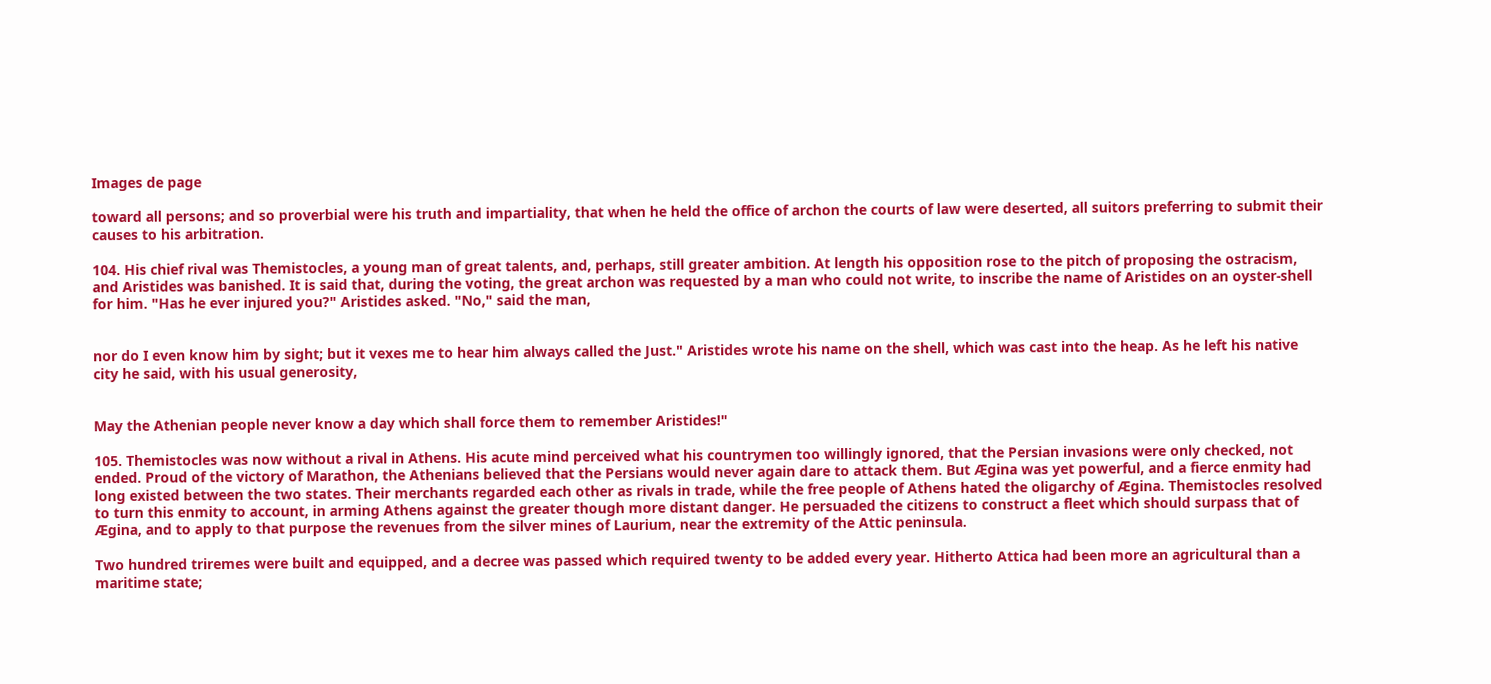Images de page

toward all persons; and so proverbial were his truth and impartiality, that when he held the office of archon the courts of law were deserted, all suitors preferring to submit their causes to his arbitration.

104. His chief rival was Themistocles, a young man of great talents, and, perhaps, still greater ambition. At length his opposition rose to the pitch of proposing the ostracism, and Aristides was banished. It is said that, during the voting, the great archon was requested by a man who could not write, to inscribe the name of Aristides on an oyster-shell for him. "Has he ever injured you?" Aristides asked. "No," said the man,


nor do I even know him by sight; but it vexes me to hear him always called the Just." Aristides wrote his name on the shell, which was cast into the heap. As he left his native city he said, with his usual generosity,


May the Athenian people never know a day which shall force them to remember Aristides!"

105. Themistocles was now without a rival in Athens. His acute mind perceived what his countrymen too willingly ignored, that the Persian invasions were only checked, not ended. Proud of the victory of Marathon, the Athenians believed that the Persians would never again dare to attack them. But Ægina was yet powerful, and a fierce enmity had long existed between the two states. Their merchants regarded each other as rivals in trade, while the free people of Athens hated the oligarchy of Ægina. Themistocles resolved to turn this enmity to account, in arming Athens against the greater though more distant danger. He persuaded the citizens to construct a fleet which should surpass that of Ægina, and to apply to that purpose the revenues from the silver mines of Laurium, near the extremity of the Attic peninsula.

Two hundred triremes were built and equipped, and a decree was passed which required twenty to be added every year. Hitherto Attica had been more an agricultural than a maritime state;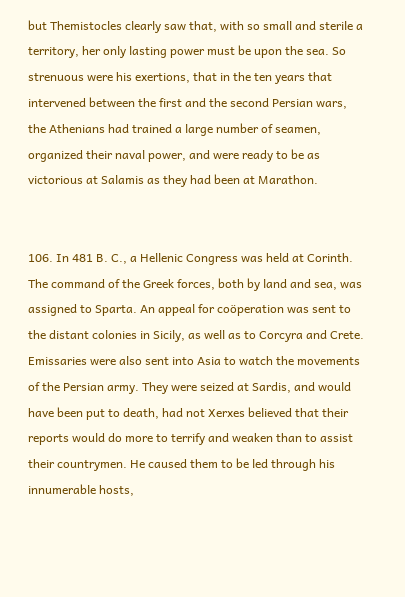but Themistocles clearly saw that, with so small and sterile a territory, her only lasting power must be upon the sea. So strenuous were his exertions, that in the ten years that intervened between the first and the second Persian wars, the Athenians had trained a large number of seamen, organized their naval power, and were ready to be as victorious at Salamis as they had been at Marathon.


106. In 481 B. C., a Hellenic Congress was held at Corinth. The command of the Greek forces, both by land and sea, was assigned to Sparta. An appeal for coöperation was sent to the distant colonies in Sicily, as well as to Corcyra and Crete. Emissaries were also sent into Asia to watch the movements of the Persian army. They were seized at Sardis, and would have been put to death, had not Xerxes believed that their reports would do more to terrify and weaken than to assist their countrymen. He caused them to be led through his innumerable hosts,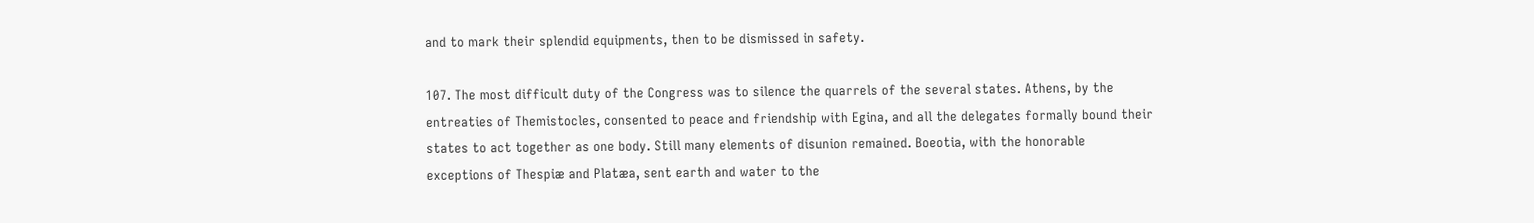and to mark their splendid equipments, then to be dismissed in safety.

107. The most difficult duty of the Congress was to silence the quarrels of the several states. Athens, by the entreaties of Themistocles, consented to peace and friendship with Egina, and all the delegates formally bound their states to act together as one body. Still many elements of disunion remained. Boeotia, with the honorable exceptions of Thespiæ and Platæa, sent earth and water to the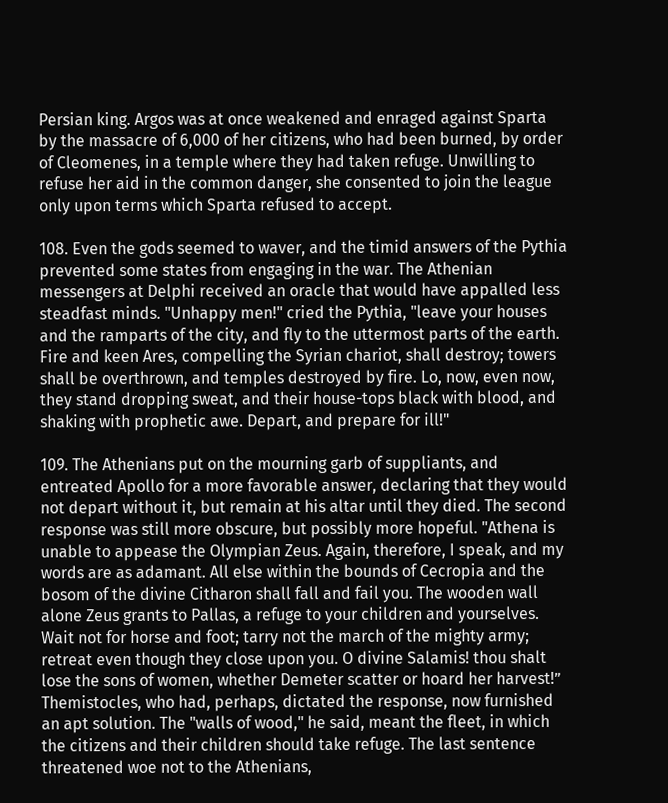Persian king. Argos was at once weakened and enraged against Sparta by the massacre of 6,000 of her citizens, who had been burned, by order of Cleomenes, in a temple where they had taken refuge. Unwilling to refuse her aid in the common danger, she consented to join the league only upon terms which Sparta refused to accept.

108. Even the gods seemed to waver, and the timid answers of the Pythia prevented some states from engaging in the war. The Athenian messengers at Delphi received an oracle that would have appalled less steadfast minds. "Unhappy men!" cried the Pythia, "leave your houses and the ramparts of the city, and fly to the uttermost parts of the earth. Fire and keen Ares, compelling the Syrian chariot, shall destroy; towers shall be overthrown, and temples destroyed by fire. Lo, now, even now, they stand dropping sweat, and their house-tops black with blood, and shaking with prophetic awe. Depart, and prepare for ill!"

109. The Athenians put on the mourning garb of suppliants, and entreated Apollo for a more favorable answer, declaring that they would not depart without it, but remain at his altar until they died. The second response was still more obscure, but possibly more hopeful. "Athena is unable to appease the Olympian Zeus. Again, therefore, I speak, and my words are as adamant. All else within the bounds of Cecropia and the bosom of the divine Citharon shall fall and fail you. The wooden wall alone Zeus grants to Pallas, a refuge to your children and yourselves. Wait not for horse and foot; tarry not the march of the mighty army; retreat even though they close upon you. O divine Salamis! thou shalt lose the sons of women, whether Demeter scatter or hoard her harvest!” Themistocles, who had, perhaps, dictated the response, now furnished an apt solution. The "walls of wood," he said, meant the fleet, in which the citizens and their children should take refuge. The last sentence threatened woe not to the Athenians,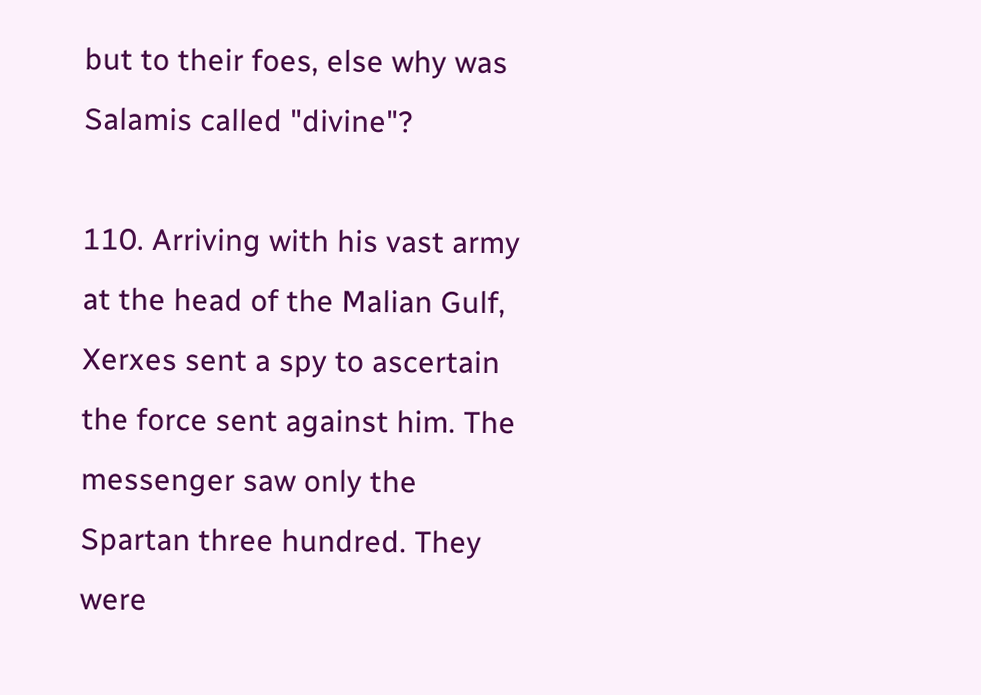but to their foes, else why was Salamis called "divine"?

110. Arriving with his vast army at the head of the Malian Gulf, Xerxes sent a spy to ascertain the force sent against him. The messenger saw only the Spartan three hundred. They were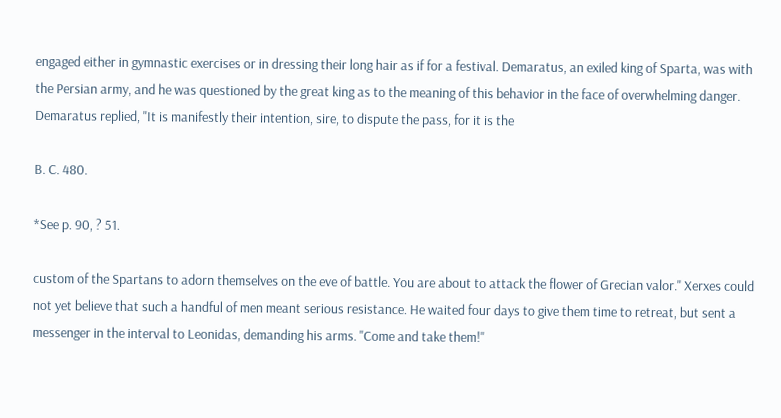engaged either in gymnastic exercises or in dressing their long hair as if for a festival. Demaratus, an exiled king of Sparta, was with the Persian army, and he was questioned by the great king as to the meaning of this behavior in the face of overwhelming danger. Demaratus replied, "It is manifestly their intention, sire, to dispute the pass, for it is the

B. C. 480.

*See p. 90, ? 51.

custom of the Spartans to adorn themselves on the eve of battle. You are about to attack the flower of Grecian valor." Xerxes could not yet believe that such a handful of men meant serious resistance. He waited four days to give them time to retreat, but sent a messenger in the interval to Leonidas, demanding his arms. "Come and take them!"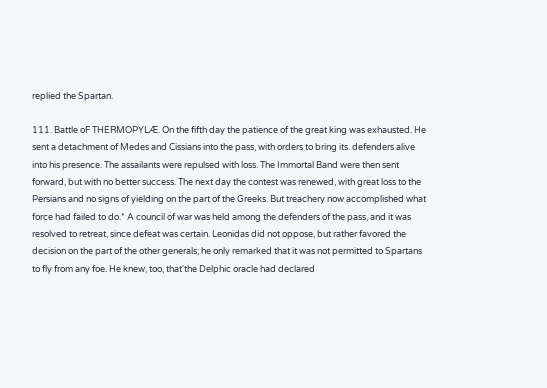replied the Spartan.

111. Battle oF THERMOPYLÆ. On the fifth day the patience of the great king was exhausted. He sent a detachment of Medes and Cissians into the pass, with orders to bring its. defenders alive into his presence. The assailants were repulsed with loss. The Immortal Band were then sent forward, but with no better success. The next day the contest was renewed, with great loss to the Persians and no signs of yielding on the part of the Greeks. But treachery now accomplished what force had failed to do.* A council of war was held among the defenders of the pass, and it was resolved to retreat, since defeat was certain. Leonidas did not oppose, but rather favored the decision on the part of the other generals; he only remarked that it was not permitted to Spartans to fly from any foe. He knew, too, that'the Delphic oracle had declared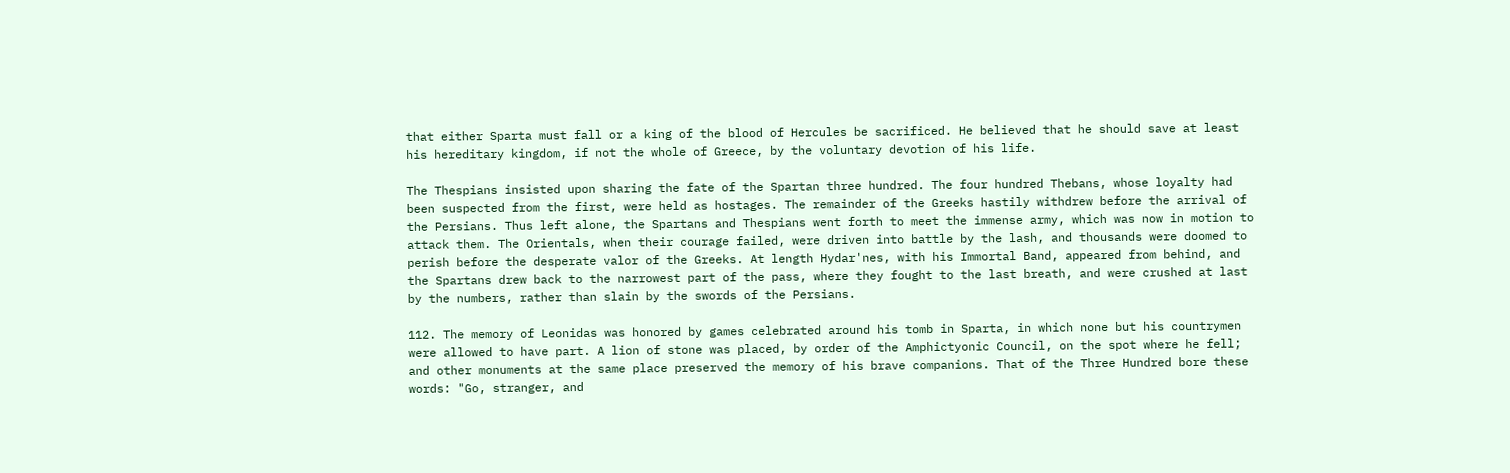that either Sparta must fall or a king of the blood of Hercules be sacrificed. He believed that he should save at least his hereditary kingdom, if not the whole of Greece, by the voluntary devotion of his life.

The Thespians insisted upon sharing the fate of the Spartan three hundred. The four hundred Thebans, whose loyalty had been suspected from the first, were held as hostages. The remainder of the Greeks hastily withdrew before the arrival of the Persians. Thus left alone, the Spartans and Thespians went forth to meet the immense army, which was now in motion to attack them. The Orientals, when their courage failed, were driven into battle by the lash, and thousands were doomed to perish before the desperate valor of the Greeks. At length Hydar'nes, with his Immortal Band, appeared from behind, and the Spartans drew back to the narrowest part of the pass, where they fought to the last breath, and were crushed at last by the numbers, rather than slain by the swords of the Persians.

112. The memory of Leonidas was honored by games celebrated around his tomb in Sparta, in which none but his countrymen were allowed to have part. A lion of stone was placed, by order of the Amphictyonic Council, on the spot where he fell; and other monuments at the same place preserved the memory of his brave companions. That of the Three Hundred bore these words: "Go, stranger, and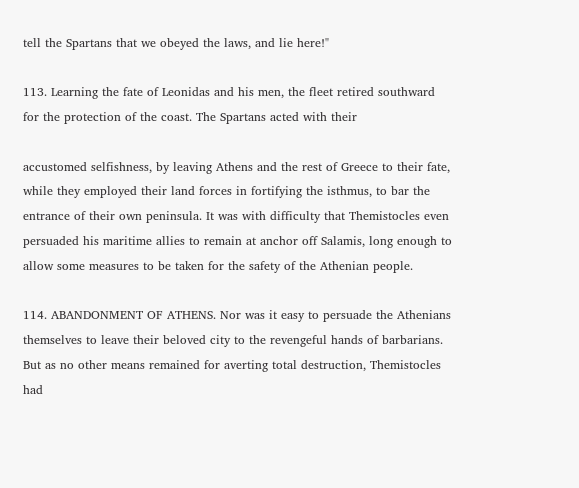tell the Spartans that we obeyed the laws, and lie here!"

113. Learning the fate of Leonidas and his men, the fleet retired southward for the protection of the coast. The Spartans acted with their

accustomed selfishness, by leaving Athens and the rest of Greece to their fate, while they employed their land forces in fortifying the isthmus, to bar the entrance of their own peninsula. It was with difficulty that Themistocles even persuaded his maritime allies to remain at anchor off Salamis, long enough to allow some measures to be taken for the safety of the Athenian people.

114. ABANDONMENT OF ATHENS. Nor was it easy to persuade the Athenians themselves to leave their beloved city to the revengeful hands of barbarians. But as no other means remained for averting total destruction, Themistocles had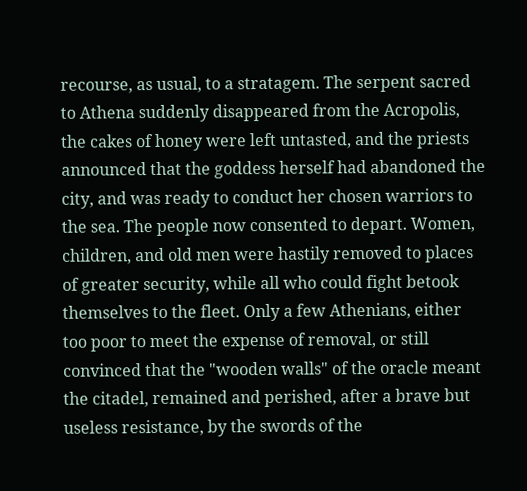recourse, as usual, to a stratagem. The serpent sacred to Athena suddenly disappeared from the Acropolis, the cakes of honey were left untasted, and the priests announced that the goddess herself had abandoned the city, and was ready to conduct her chosen warriors to the sea. The people now consented to depart. Women, children, and old men were hastily removed to places of greater security, while all who could fight betook themselves to the fleet. Only a few Athenians, either too poor to meet the expense of removal, or still convinced that the "wooden walls" of the oracle meant the citadel, remained and perished, after a brave but useless resistance, by the swords of the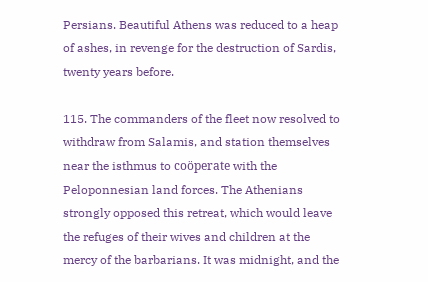Persians. Beautiful Athens was reduced to a heap of ashes, in revenge for the destruction of Sardis, twenty years before.

115. The commanders of the fleet now resolved to withdraw from Salamis, and station themselves near the isthmus to coöperate with the Peloponnesian land forces. The Athenians strongly opposed this retreat, which would leave the refuges of their wives and children at the mercy of the barbarians. It was midnight, and the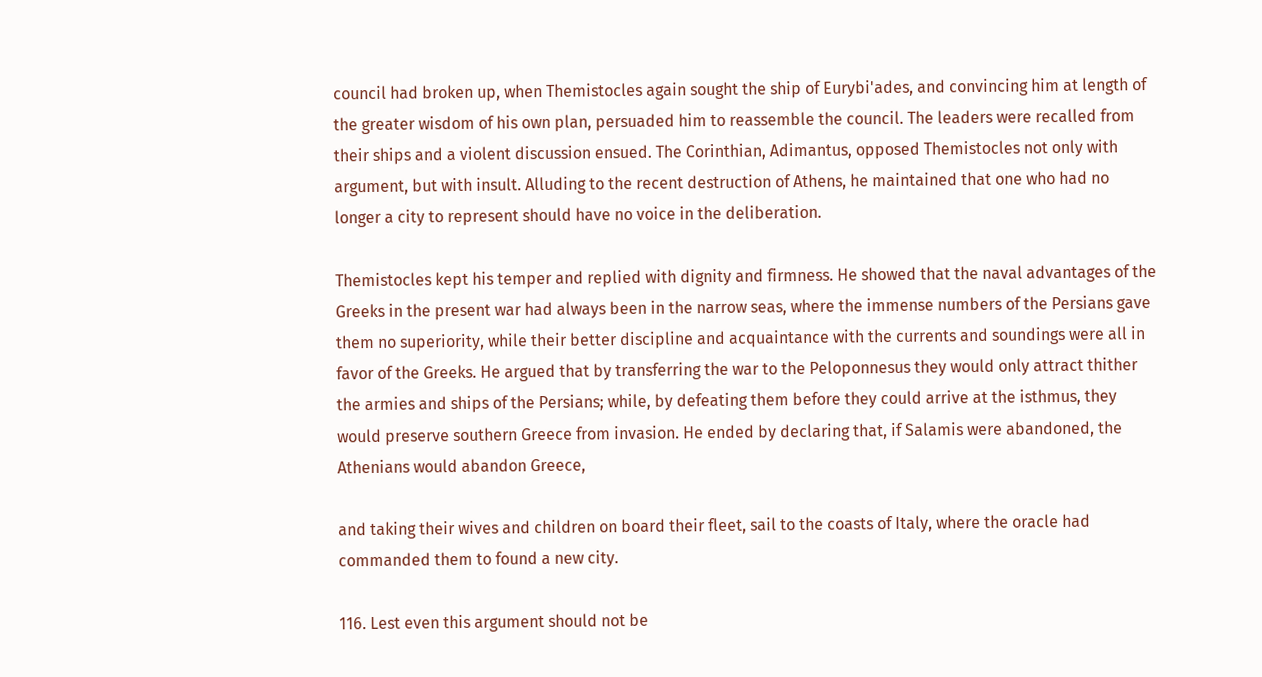council had broken up, when Themistocles again sought the ship of Eurybi'ades, and convincing him at length of the greater wisdom of his own plan, persuaded him to reassemble the council. The leaders were recalled from their ships and a violent discussion ensued. The Corinthian, Adimantus, opposed Themistocles not only with argument, but with insult. Alluding to the recent destruction of Athens, he maintained that one who had no longer a city to represent should have no voice in the deliberation.

Themistocles kept his temper and replied with dignity and firmness. He showed that the naval advantages of the Greeks in the present war had always been in the narrow seas, where the immense numbers of the Persians gave them no superiority, while their better discipline and acquaintance with the currents and soundings were all in favor of the Greeks. He argued that by transferring the war to the Peloponnesus they would only attract thither the armies and ships of the Persians; while, by defeating them before they could arrive at the isthmus, they would preserve southern Greece from invasion. He ended by declaring that, if Salamis were abandoned, the Athenians would abandon Greece,

and taking their wives and children on board their fleet, sail to the coasts of Italy, where the oracle had commanded them to found a new city.

116. Lest even this argument should not be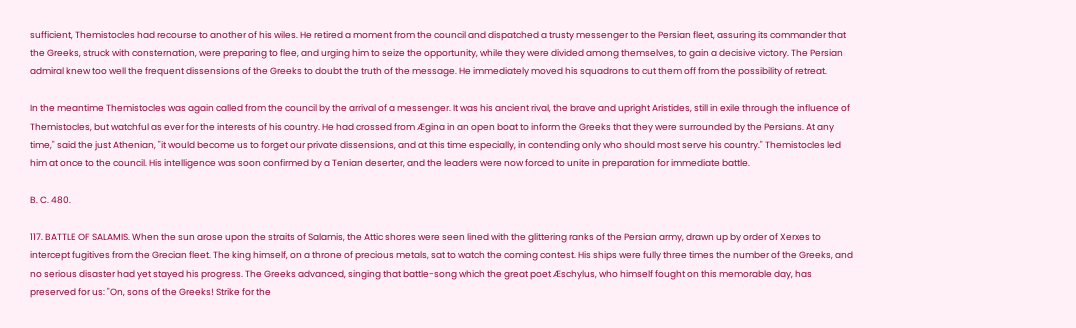sufficient, Themistocles had recourse to another of his wiles. He retired a moment from the council and dispatched a trusty messenger to the Persian fleet, assuring its commander that the Greeks, struck with consternation, were preparing to flee, and urging him to seize the opportunity, while they were divided among themselves, to gain a decisive victory. The Persian admiral knew too well the frequent dissensions of the Greeks to doubt the truth of the message. He immediately moved his squadrons to cut them off from the possibility of retreat.

In the meantime Themistocles was again called from the council by the arrival of a messenger. It was his ancient rival, the brave and upright Aristides, still in exile through the influence of Themistocles, but watchful as ever for the interests of his country. He had crossed from Ægina in an open boat to inform the Greeks that they were surrounded by the Persians. At any time," said the just Athenian, "it would become us to forget our private dissensions, and at this time especially, in contending only who should most serve his country." Themistocles led him at once to the council. His intelligence was soon confirmed by a Tenian deserter, and the leaders were now forced to unite in preparation for immediate battle.

B. C. 480.

117. BATTLE OF SALAMIS. When the sun arose upon the straits of Salamis, the Attic shores were seen lined with the glittering ranks of the Persian army, drawn up by order of Xerxes to intercept fugitives from the Grecian fleet. The king himself, on a throne of precious metals, sat to watch the coming contest. His ships were fully three times the number of the Greeks, and no serious disaster had yet stayed his progress. The Greeks advanced, singing that battle-song which the great poet Æschylus, who himself fought on this memorable day, has preserved for us: "On, sons of the Greeks! Strike for the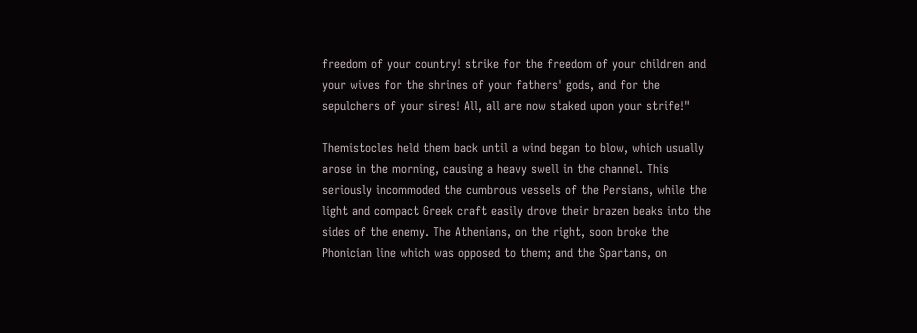freedom of your country! strike for the freedom of your children and your wives for the shrines of your fathers' gods, and for the sepulchers of your sires! All, all are now staked upon your strife!"

Themistocles held them back until a wind began to blow, which usually arose in the morning, causing a heavy swell in the channel. This seriously incommoded the cumbrous vessels of the Persians, while the light and compact Greek craft easily drove their brazen beaks into the sides of the enemy. The Athenians, on the right, soon broke the Phonician line which was opposed to them; and the Spartans, on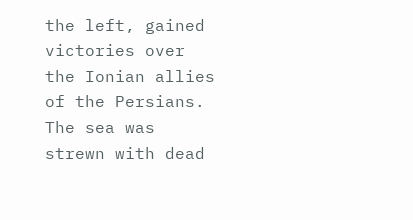the left, gained victories over the Ionian allies of the Persians. The sea was strewn with dead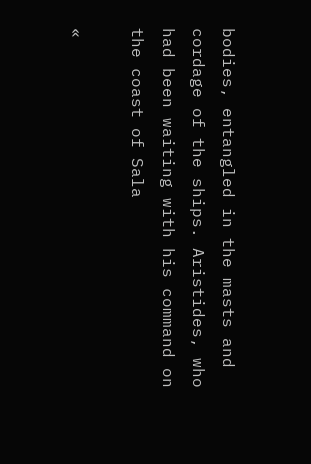bodies, entangled in the masts and cordage of the ships. Aristides, who had been waiting with his command on the coast of Sala

«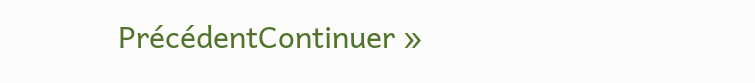PrécédentContinuer »